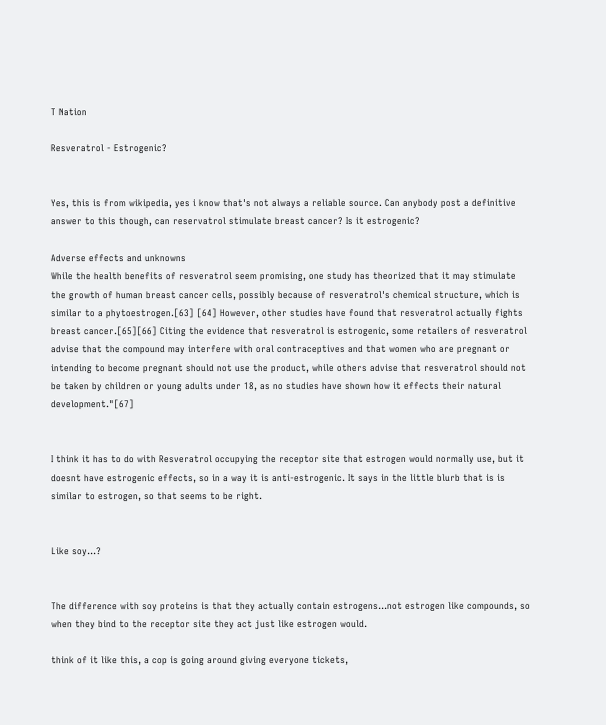T Nation

Resveratrol - Estrogenic?


Yes, this is from wikipedia, yes i know that's not always a reliable source. Can anybody post a definitive answer to this though, can reservatrol stimulate breast cancer? Is it estrogenic?

Adverse effects and unknowns
While the health benefits of resveratrol seem promising, one study has theorized that it may stimulate the growth of human breast cancer cells, possibly because of resveratrol's chemical structure, which is similar to a phytoestrogen.[63] [64] However, other studies have found that resveratrol actually fights breast cancer.[65][66] Citing the evidence that resveratrol is estrogenic, some retailers of resveratrol advise that the compound may interfere with oral contraceptives and that women who are pregnant or intending to become pregnant should not use the product, while others advise that resveratrol should not be taken by children or young adults under 18, as no studies have shown how it effects their natural development."[67]


I think it has to do with Resveratrol occupying the receptor site that estrogen would normally use, but it doesnt have estrogenic effects, so in a way it is anti-estrogenic. It says in the little blurb that is is similar to estrogen, so that seems to be right.


Like soy...?


The difference with soy proteins is that they actually contain estrogens...not estrogen like compounds, so when they bind to the receptor site they act just like estrogen would.

think of it like this, a cop is going around giving everyone tickets,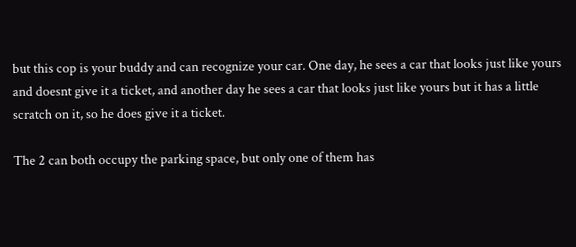but this cop is your buddy and can recognize your car. One day, he sees a car that looks just like yours and doesnt give it a ticket, and another day he sees a car that looks just like yours but it has a little scratch on it, so he does give it a ticket.

The 2 can both occupy the parking space, but only one of them has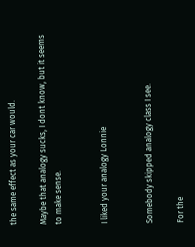the same effect as your car would.

Maybe that analogy sucks, I dont know, but it seems to make sense.


I liked your analogy Lonnie


Somebody skipped analogy class I see.

For the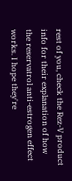rest of you, check the Rez-V product info for their explanation of how the reservatrol anti-estrogen effect works. I hope they're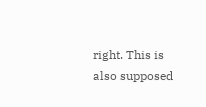right. This is also supposed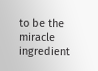to be the miracle ingredient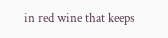in red wine that keeps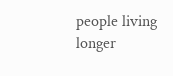people living longer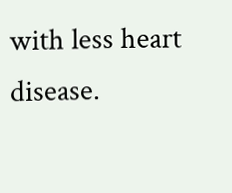with less heart disease.